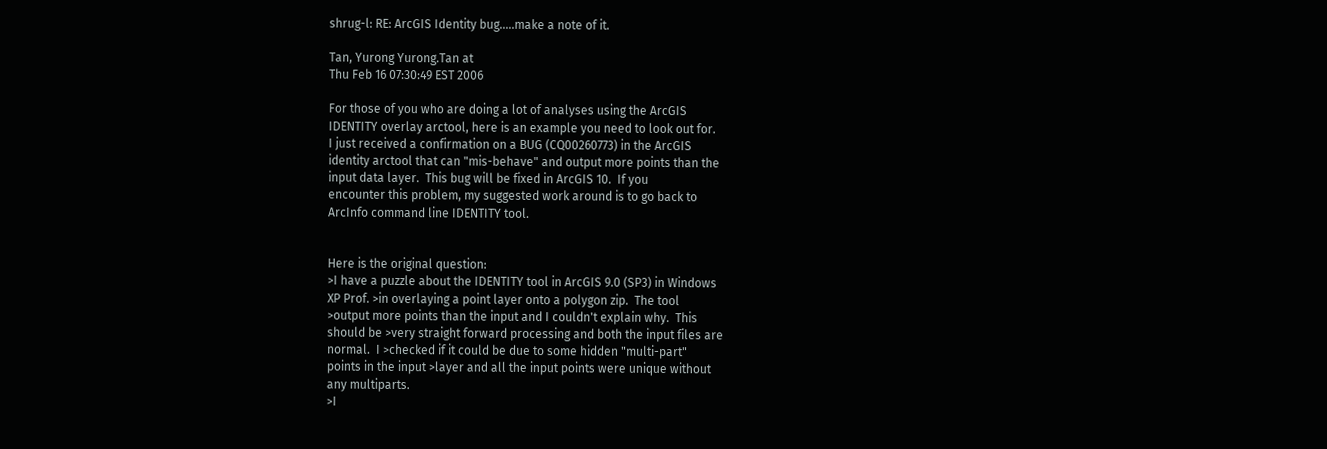shrug-l: RE: ArcGIS Identity bug.....make a note of it.

Tan, Yurong Yurong.Tan at
Thu Feb 16 07:30:49 EST 2006

For those of you who are doing a lot of analyses using the ArcGIS
IDENTITY overlay arctool, here is an example you need to look out for.
I just received a confirmation on a BUG (CQ00260773) in the ArcGIS
identity arctool that can "mis-behave" and output more points than the
input data layer.  This bug will be fixed in ArcGIS 10.  If you
encounter this problem, my suggested work around is to go back to
ArcInfo command line IDENTITY tool.


Here is the original question:
>I have a puzzle about the IDENTITY tool in ArcGIS 9.0 (SP3) in Windows
XP Prof. >in overlaying a point layer onto a polygon zip.  The tool
>output more points than the input and I couldn't explain why.  This
should be >very straight forward processing and both the input files are
normal.  I >checked if it could be due to some hidden "multi-part"
points in the input >layer and all the input points were unique without
any multiparts.
>I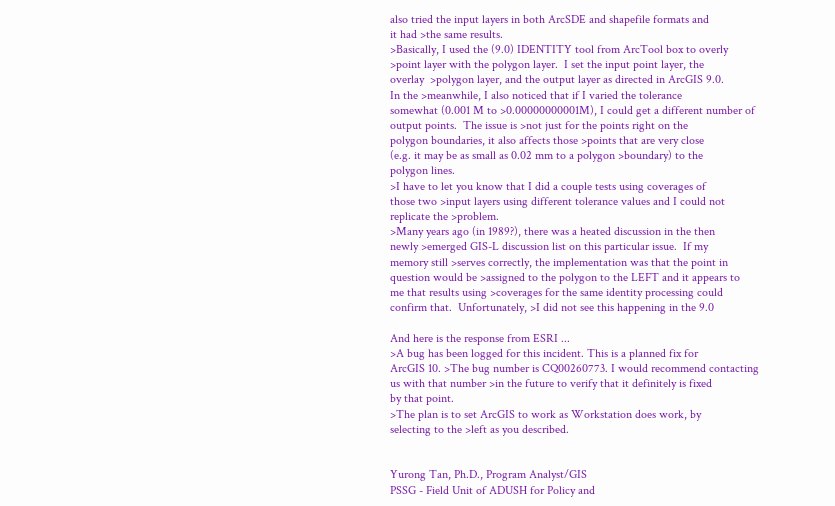also tried the input layers in both ArcSDE and shapefile formats and
it had >the same results.
>Basically, I used the (9.0) IDENTITY tool from ArcTool box to overly
>point layer with the polygon layer.  I set the input point layer, the
overlay  >polygon layer, and the output layer as directed in ArcGIS 9.0.
In the >meanwhile, I also noticed that if I varied the tolerance
somewhat (0.001 M to >0.00000000001M), I could get a different number of
output points.  The issue is >not just for the points right on the
polygon boundaries, it also affects those >points that are very close
(e.g. it may be as small as 0.02 mm to a polygon >boundary) to the
polygon lines.
>I have to let you know that I did a couple tests using coverages of
those two >input layers using different tolerance values and I could not
replicate the >problem.
>Many years ago (in 1989?), there was a heated discussion in the then
newly >emerged GIS-L discussion list on this particular issue.  If my
memory still >serves correctly, the implementation was that the point in
question would be >assigned to the polygon to the LEFT and it appears to
me that results using >coverages for the same identity processing could
confirm that.  Unfortunately, >I did not see this happening in the 9.0

And here is the response from ESRI ...
>A bug has been logged for this incident. This is a planned fix for
ArcGIS 10. >The bug number is CQ00260773. I would recommend contacting
us with that number >in the future to verify that it definitely is fixed
by that point.
>The plan is to set ArcGIS to work as Workstation does work, by
selecting to the >left as you described.


Yurong Tan, Ph.D., Program Analyst/GIS
PSSG - Field Unit of ADUSH for Policy and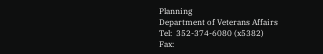Planning
Department of Veterans Affairs
Tel:  352-374-6080 (x5382)
Fax: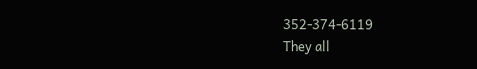352-374-6119
They all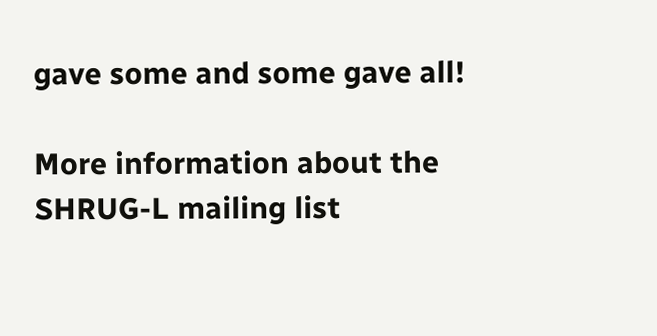gave some and some gave all!

More information about the SHRUG-L mailing list